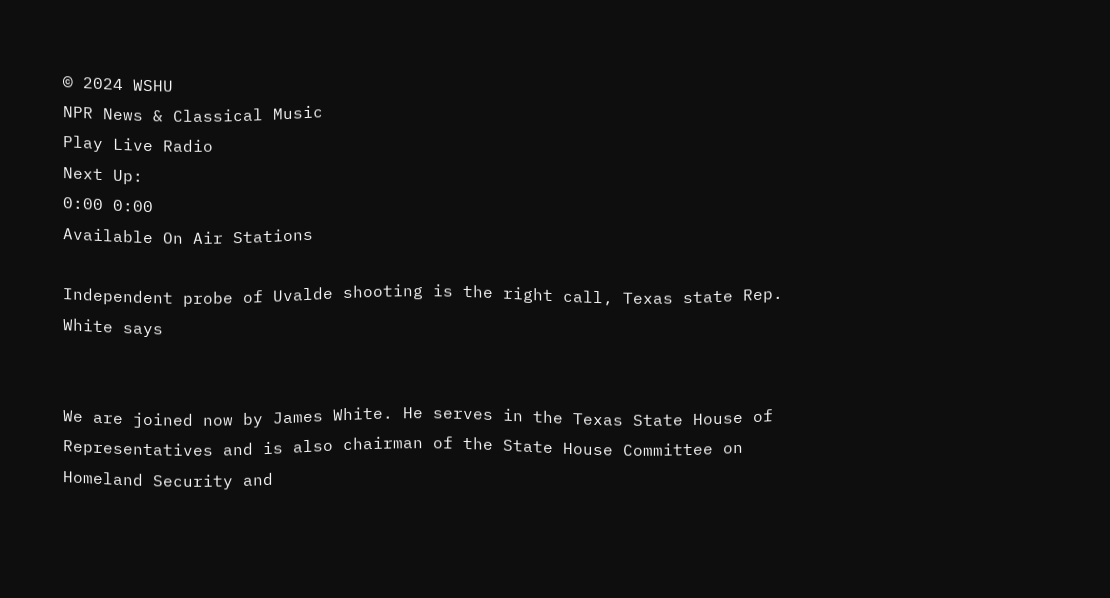© 2024 WSHU
NPR News & Classical Music
Play Live Radio
Next Up:
0:00 0:00
Available On Air Stations

Independent probe of Uvalde shooting is the right call, Texas state Rep. White says


We are joined now by James White. He serves in the Texas State House of Representatives and is also chairman of the State House Committee on Homeland Security and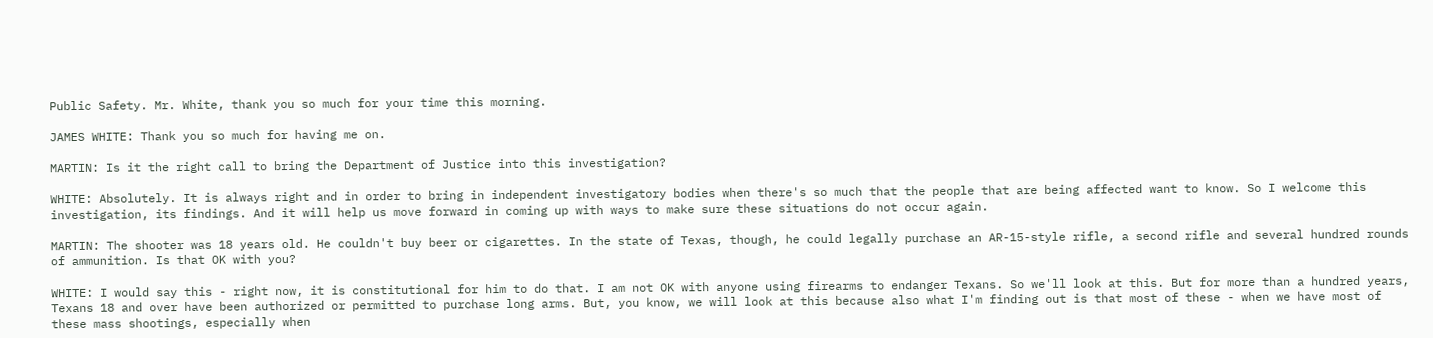Public Safety. Mr. White, thank you so much for your time this morning.

JAMES WHITE: Thank you so much for having me on.

MARTIN: Is it the right call to bring the Department of Justice into this investigation?

WHITE: Absolutely. It is always right and in order to bring in independent investigatory bodies when there's so much that the people that are being affected want to know. So I welcome this investigation, its findings. And it will help us move forward in coming up with ways to make sure these situations do not occur again.

MARTIN: The shooter was 18 years old. He couldn't buy beer or cigarettes. In the state of Texas, though, he could legally purchase an AR-15-style rifle, a second rifle and several hundred rounds of ammunition. Is that OK with you?

WHITE: I would say this - right now, it is constitutional for him to do that. I am not OK with anyone using firearms to endanger Texans. So we'll look at this. But for more than a hundred years, Texans 18 and over have been authorized or permitted to purchase long arms. But, you know, we will look at this because also what I'm finding out is that most of these - when we have most of these mass shootings, especially when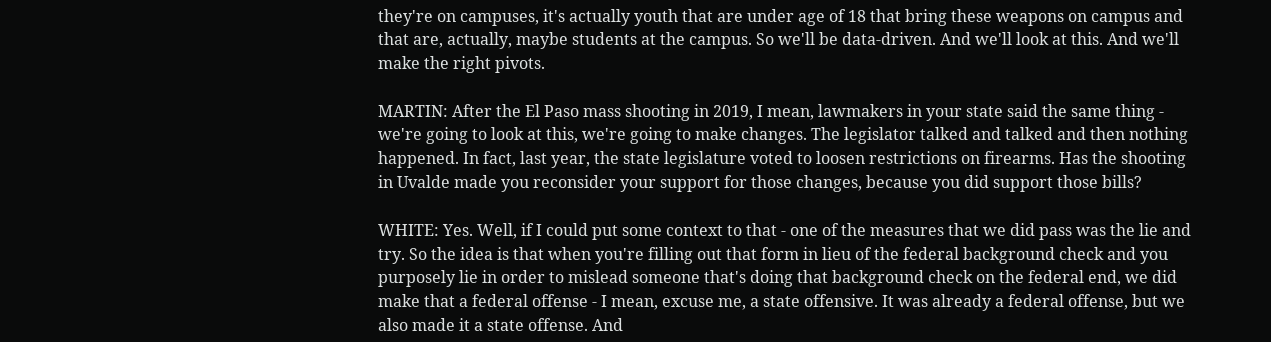they're on campuses, it's actually youth that are under age of 18 that bring these weapons on campus and that are, actually, maybe students at the campus. So we'll be data-driven. And we'll look at this. And we'll make the right pivots.

MARTIN: After the El Paso mass shooting in 2019, I mean, lawmakers in your state said the same thing - we're going to look at this, we're going to make changes. The legislator talked and talked and then nothing happened. In fact, last year, the state legislature voted to loosen restrictions on firearms. Has the shooting in Uvalde made you reconsider your support for those changes, because you did support those bills?

WHITE: Yes. Well, if I could put some context to that - one of the measures that we did pass was the lie and try. So the idea is that when you're filling out that form in lieu of the federal background check and you purposely lie in order to mislead someone that's doing that background check on the federal end, we did make that a federal offense - I mean, excuse me, a state offensive. It was already a federal offense, but we also made it a state offense. And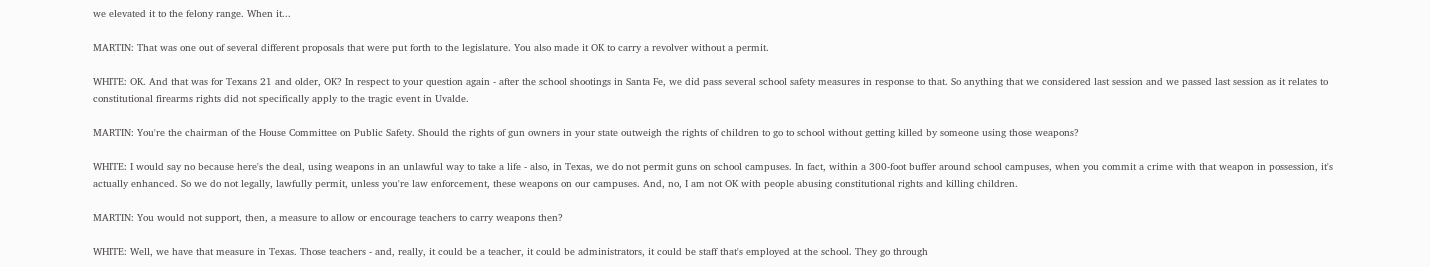we elevated it to the felony range. When it...

MARTIN: That was one out of several different proposals that were put forth to the legislature. You also made it OK to carry a revolver without a permit.

WHITE: OK. And that was for Texans 21 and older, OK? In respect to your question again - after the school shootings in Santa Fe, we did pass several school safety measures in response to that. So anything that we considered last session and we passed last session as it relates to constitutional firearms rights did not specifically apply to the tragic event in Uvalde.

MARTIN: You're the chairman of the House Committee on Public Safety. Should the rights of gun owners in your state outweigh the rights of children to go to school without getting killed by someone using those weapons?

WHITE: I would say no because here's the deal, using weapons in an unlawful way to take a life - also, in Texas, we do not permit guns on school campuses. In fact, within a 300-foot buffer around school campuses, when you commit a crime with that weapon in possession, it's actually enhanced. So we do not legally, lawfully permit, unless you're law enforcement, these weapons on our campuses. And, no, I am not OK with people abusing constitutional rights and killing children.

MARTIN: You would not support, then, a measure to allow or encourage teachers to carry weapons then?

WHITE: Well, we have that measure in Texas. Those teachers - and, really, it could be a teacher, it could be administrators, it could be staff that's employed at the school. They go through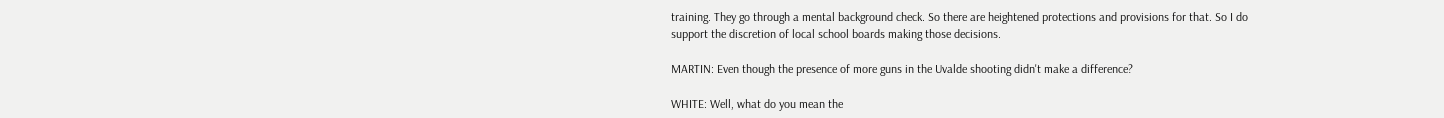training. They go through a mental background check. So there are heightened protections and provisions for that. So I do support the discretion of local school boards making those decisions.

MARTIN: Even though the presence of more guns in the Uvalde shooting didn't make a difference?

WHITE: Well, what do you mean the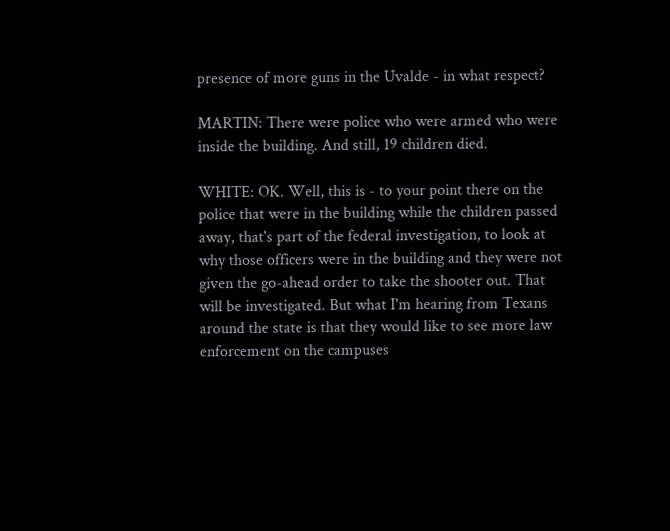presence of more guns in the Uvalde - in what respect?

MARTIN: There were police who were armed who were inside the building. And still, 19 children died.

WHITE: OK. Well, this is - to your point there on the police that were in the building while the children passed away, that's part of the federal investigation, to look at why those officers were in the building and they were not given the go-ahead order to take the shooter out. That will be investigated. But what I'm hearing from Texans around the state is that they would like to see more law enforcement on the campuses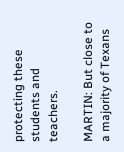protecting these students and teachers.

MARTIN: But close to a majority of Texans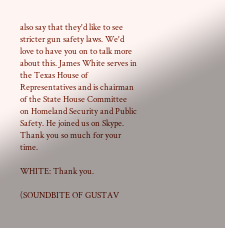also say that they'd like to see stricter gun safety laws. We'd love to have you on to talk more about this. James White serves in the Texas House of Representatives and is chairman of the State House Committee on Homeland Security and Public Safety. He joined us on Skype. Thank you so much for your time.

WHITE: Thank you.

(SOUNDBITE OF GUSTAV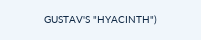GUSTAV'S "HYACINTH")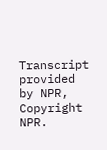Transcript provided by NPR, Copyright NPR.